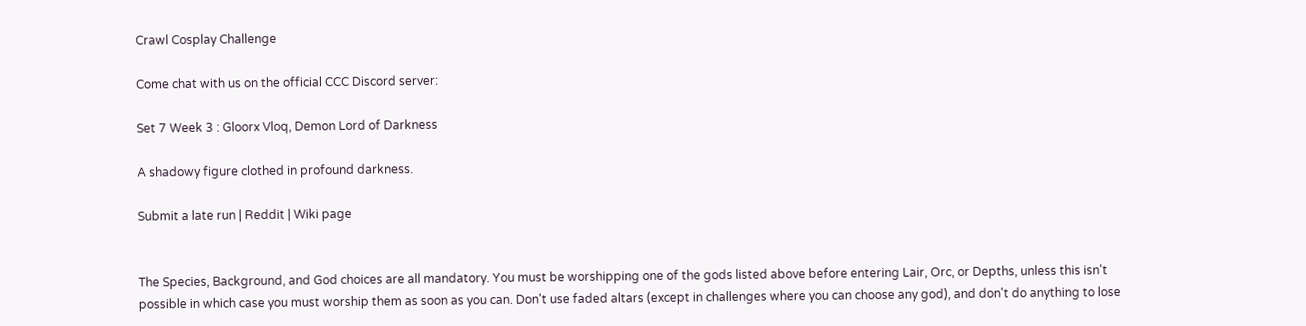Crawl Cosplay Challenge

Come chat with us on the official CCC Discord server:

Set 7 Week 3 : Gloorx Vloq, Demon Lord of Darkness

A shadowy figure clothed in profound darkness.

Submit a late run | Reddit | Wiki page


The Species, Background, and God choices are all mandatory. You must be worshipping one of the gods listed above before entering Lair, Orc, or Depths, unless this isn't possible in which case you must worship them as soon as you can. Don't use faded altars (except in challenges where you can choose any god), and don't do anything to lose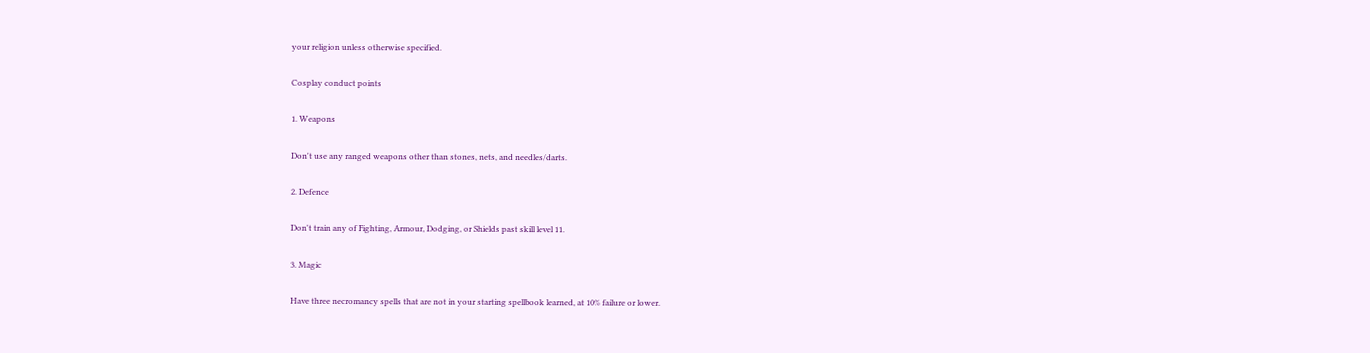your religion unless otherwise specified.

Cosplay conduct points

1. Weapons

Don't use any ranged weapons other than stones, nets, and needles/darts.

2. Defence

Don't train any of Fighting, Armour, Dodging, or Shields past skill level 11.

3. Magic

Have three necromancy spells that are not in your starting spellbook learned, at 10% failure or lower.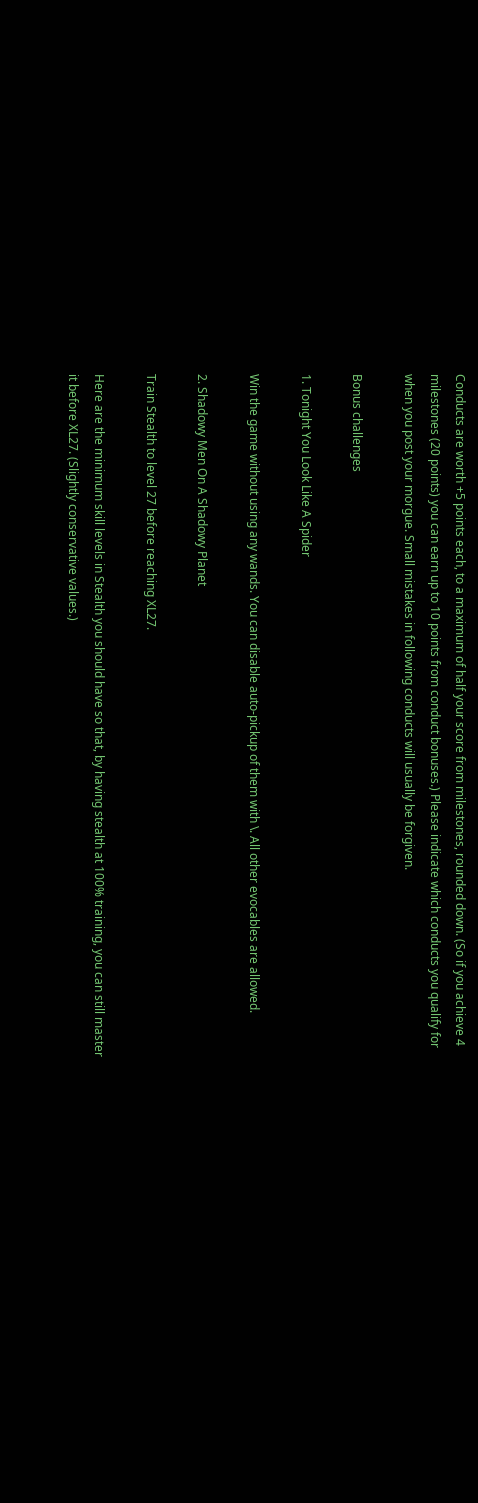Conducts are worth +5 points each, to a maximum of half your score from milestones, rounded down. (So if you achieve 4 milestones (20 points) you can earn up to 10 points from conduct bonuses.) Please indicate which conducts you qualify for when you post your morgue. Small mistakes in following conducts will usually be forgiven.

Bonus challenges

1. Tonight You Look Like A Spider

Win the game without using any wands. You can disable auto-pickup of them with \. All other evocables are allowed.

2. Shadowy Men On A Shadowy Planet

Train Stealth to level 27 before reaching XL27.

Here are the minimum skill levels in Stealth you should have so that, by having stealth at 100% training, you can still master it before XL27. (Slightly conservative values.)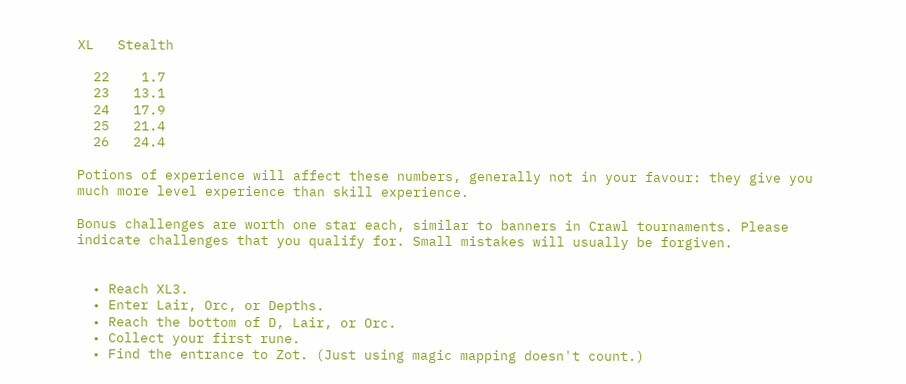XL   Stealth

  22    1.7
  23   13.1
  24   17.9
  25   21.4
  26   24.4

Potions of experience will affect these numbers, generally not in your favour: they give you much more level experience than skill experience.

Bonus challenges are worth one star each, similar to banners in Crawl tournaments. Please indicate challenges that you qualify for. Small mistakes will usually be forgiven.


  • Reach XL3.
  • Enter Lair, Orc, or Depths.
  • Reach the bottom of D, Lair, or Orc.
  • Collect your first rune.
  • Find the entrance to Zot. (Just using magic mapping doesn't count.)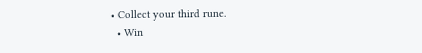• Collect your third rune.
  • Win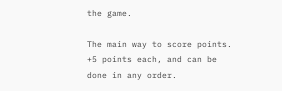the game.

The main way to score points. +5 points each, and can be done in any order.